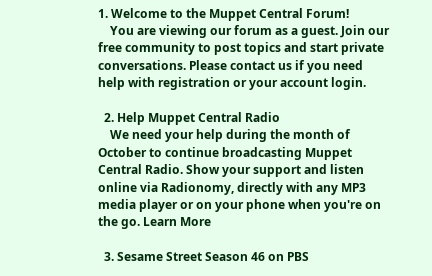1. Welcome to the Muppet Central Forum!
    You are viewing our forum as a guest. Join our free community to post topics and start private conversations. Please contact us if you need help with registration or your account login.

  2. Help Muppet Central Radio
    We need your help during the month of October to continue broadcasting Muppet Central Radio. Show your support and listen online via Radionomy, directly with any MP3 media player or on your phone when you're on the go. Learn More

  3. Sesame Street Season 46 on PBS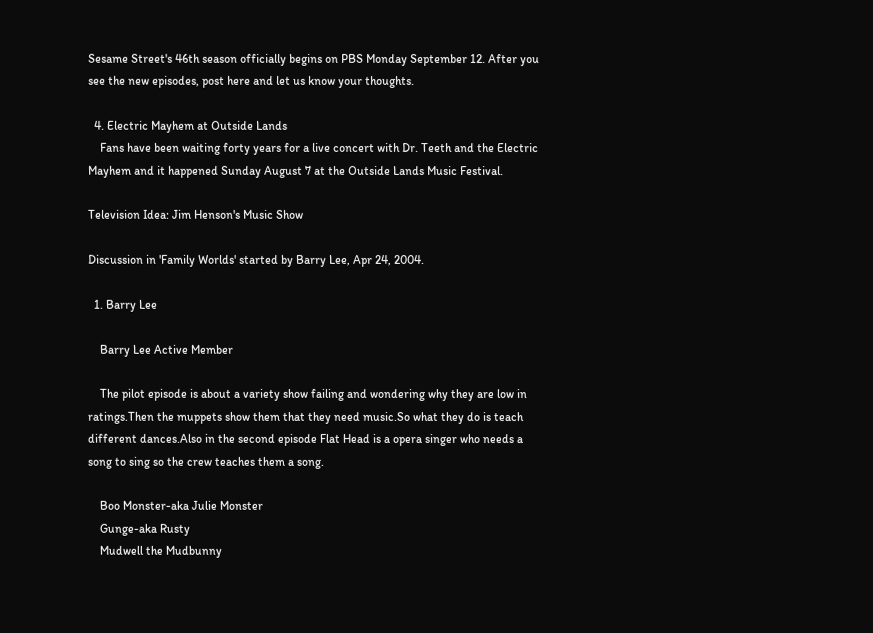Sesame Street's 46th season officially begins on PBS Monday September 12. After you see the new episodes, post here and let us know your thoughts.

  4. Electric Mayhem at Outside Lands
    Fans have been waiting forty years for a live concert with Dr. Teeth and the Electric Mayhem and it happened Sunday August 7 at the Outside Lands Music Festival.

Television Idea: Jim Henson's Music Show

Discussion in 'Family Worlds' started by Barry Lee, Apr 24, 2004.

  1. Barry Lee

    Barry Lee Active Member

    The pilot episode is about a variety show failing and wondering why they are low in ratings.Then the muppets show them that they need music.So what they do is teach different dances.Also in the second episode Flat Head is a opera singer who needs a song to sing so the crew teaches them a song.

    Boo Monster-aka Julie Monster
    Gunge-aka Rusty
    Mudwell the Mudbunny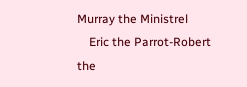Murray the Ministrel
    Eric the Parrot-Robert the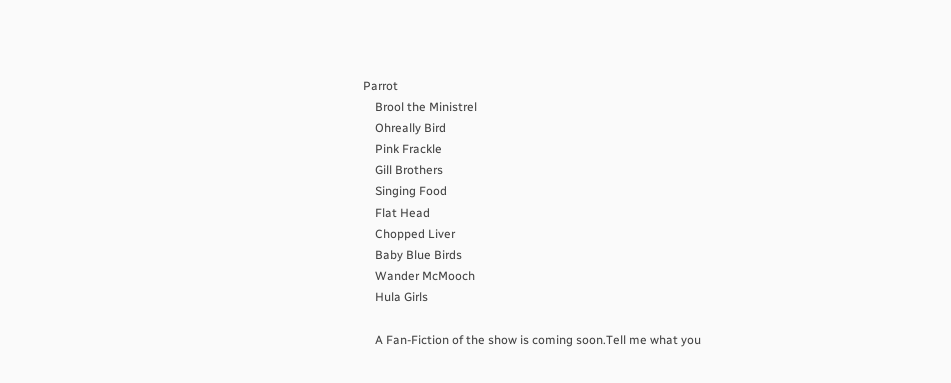Parrot
    Brool the Ministrel
    Ohreally Bird
    Pink Frackle
    Gill Brothers
    Singing Food
    Flat Head
    Chopped Liver
    Baby Blue Birds
    Wander McMooch
    Hula Girls

    A Fan-Fiction of the show is coming soon.Tell me what you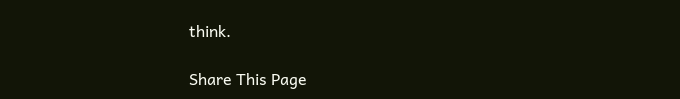think.

Share This Page